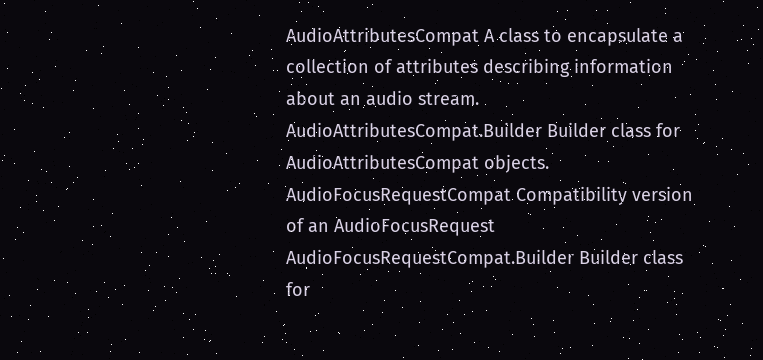AudioAttributesCompat A class to encapsulate a collection of attributes describing information about an audio stream.
AudioAttributesCompat.Builder Builder class for AudioAttributesCompat objects.
AudioFocusRequestCompat Compatibility version of an AudioFocusRequest
AudioFocusRequestCompat.Builder Builder class for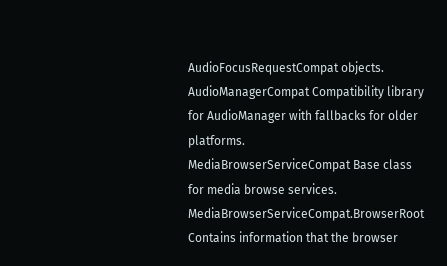AudioFocusRequestCompat objects.
AudioManagerCompat Compatibility library for AudioManager with fallbacks for older platforms.
MediaBrowserServiceCompat Base class for media browse services.
MediaBrowserServiceCompat.BrowserRoot Contains information that the browser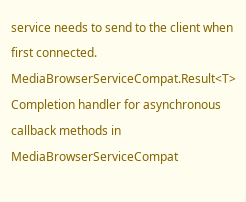service needs to send to the client when first connected.
MediaBrowserServiceCompat.Result<T> Completion handler for asynchronous callback methods in MediaBrowserServiceCompat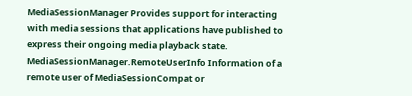MediaSessionManager Provides support for interacting with media sessions that applications have published to express their ongoing media playback state.
MediaSessionManager.RemoteUserInfo Information of a remote user of MediaSessionCompat or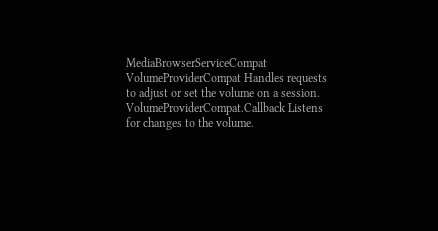MediaBrowserServiceCompat
VolumeProviderCompat Handles requests to adjust or set the volume on a session.
VolumeProviderCompat.Callback Listens for changes to the volume.